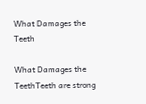What Damages the Teeth

What Damages the TeethTeeth are strong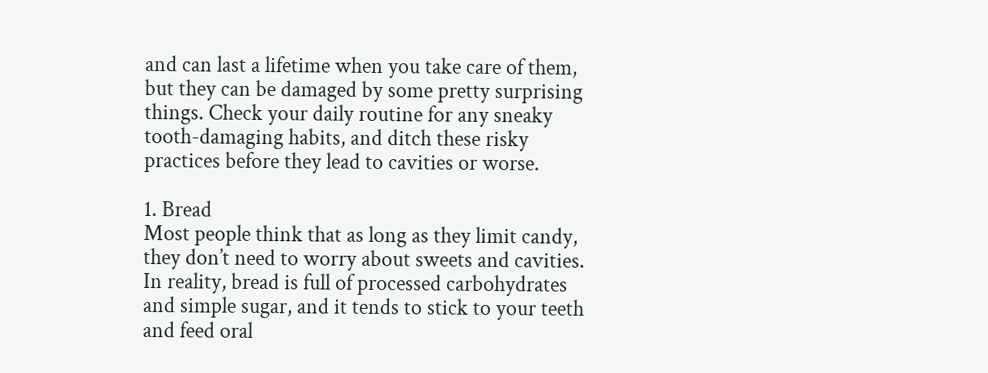and can last a lifetime when you take care of them, but they can be damaged by some pretty surprising things. Check your daily routine for any sneaky tooth-damaging habits, and ditch these risky practices before they lead to cavities or worse.

1. Bread
Most people think that as long as they limit candy, they don’t need to worry about sweets and cavities. In reality, bread is full of processed carbohydrates and simple sugar, and it tends to stick to your teeth and feed oral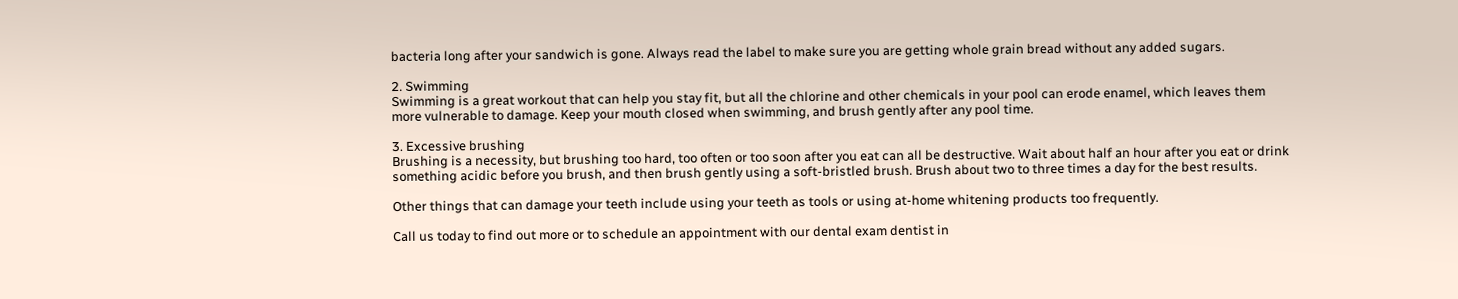bacteria long after your sandwich is gone. Always read the label to make sure you are getting whole grain bread without any added sugars.

2. Swimming
Swimming is a great workout that can help you stay fit, but all the chlorine and other chemicals in your pool can erode enamel, which leaves them more vulnerable to damage. Keep your mouth closed when swimming, and brush gently after any pool time.

3. Excessive brushing
Brushing is a necessity, but brushing too hard, too often or too soon after you eat can all be destructive. Wait about half an hour after you eat or drink something acidic before you brush, and then brush gently using a soft-bristled brush. Brush about two to three times a day for the best results.

Other things that can damage your teeth include using your teeth as tools or using at-home whitening products too frequently.

Call us today to find out more or to schedule an appointment with our dental exam dentist in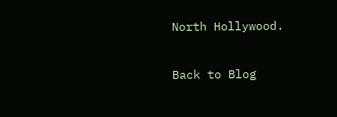North Hollywood.

Back to Blog